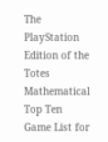The PlayStation Edition of the Totes Mathematical Top Ten Game List for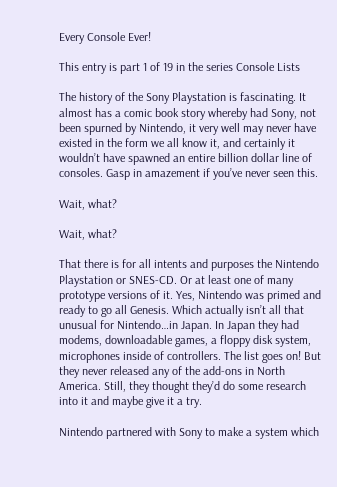Every Console Ever!

This entry is part 1 of 19 in the series Console Lists

The history of the Sony Playstation is fascinating. It almost has a comic book story whereby had Sony, not been spurned by Nintendo, it very well may never have existed in the form we all know it, and certainly it wouldn’t have spawned an entire billion dollar line of consoles. Gasp in amazement if you’ve never seen this.

Wait, what?

Wait, what?

That there is for all intents and purposes the Nintendo Playstation or SNES-CD. Or at least one of many prototype versions of it. Yes, Nintendo was primed and ready to go all Genesis. Which actually isn’t all that unusual for Nintendo…in Japan. In Japan they had modems, downloadable games, a floppy disk system, microphones inside of controllers. The list goes on! But they never released any of the add-ons in North America. Still, they thought they’d do some research into it and maybe give it a try.

Nintendo partnered with Sony to make a system which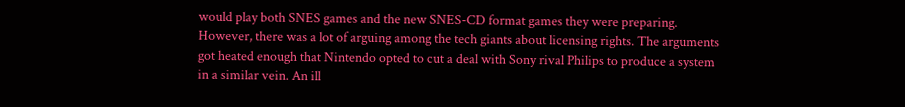would play both SNES games and the new SNES-CD format games they were preparing. However, there was a lot of arguing among the tech giants about licensing rights. The arguments got heated enough that Nintendo opted to cut a deal with Sony rival Philips to produce a system in a similar vein. An ill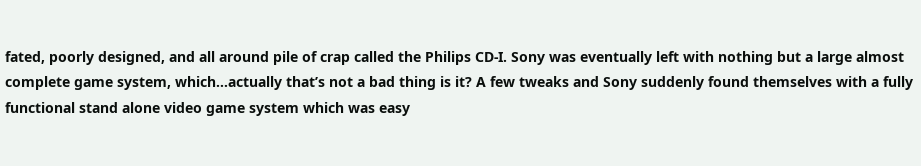fated, poorly designed, and all around pile of crap called the Philips CD-I. Sony was eventually left with nothing but a large almost complete game system, which…actually that’s not a bad thing is it? A few tweaks and Sony suddenly found themselves with a fully functional stand alone video game system which was easy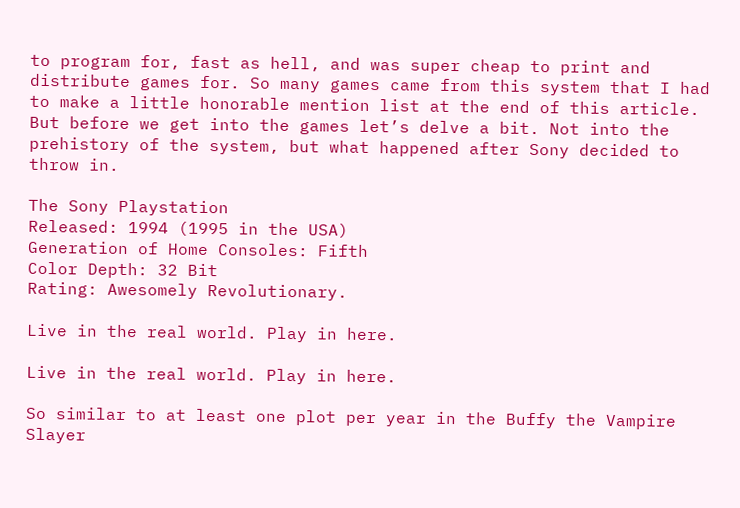to program for, fast as hell, and was super cheap to print and distribute games for. So many games came from this system that I had to make a little honorable mention list at the end of this article. But before we get into the games let’s delve a bit. Not into the prehistory of the system, but what happened after Sony decided to throw in.

The Sony Playstation
Released: 1994 (1995 in the USA)
Generation of Home Consoles: Fifth
Color Depth: 32 Bit
Rating: Awesomely Revolutionary.

Live in the real world. Play in here.

Live in the real world. Play in here.

So similar to at least one plot per year in the Buffy the Vampire Slayer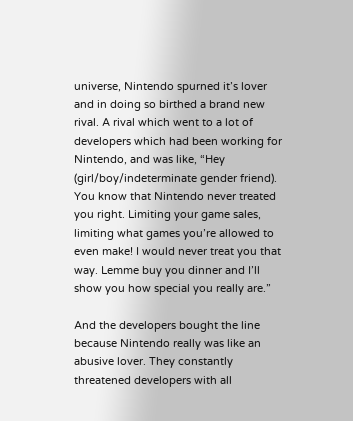universe, Nintendo spurned it’s lover and in doing so birthed a brand new rival. A rival which went to a lot of developers which had been working for Nintendo, and was like, “Hey (girl/boy/indeterminate gender friend). You know that Nintendo never treated you right. Limiting your game sales, limiting what games you’re allowed to even make! I would never treat you that way. Lemme buy you dinner and I’ll show you how special you really are.”

And the developers bought the line because Nintendo really was like an abusive lover. They constantly threatened developers with all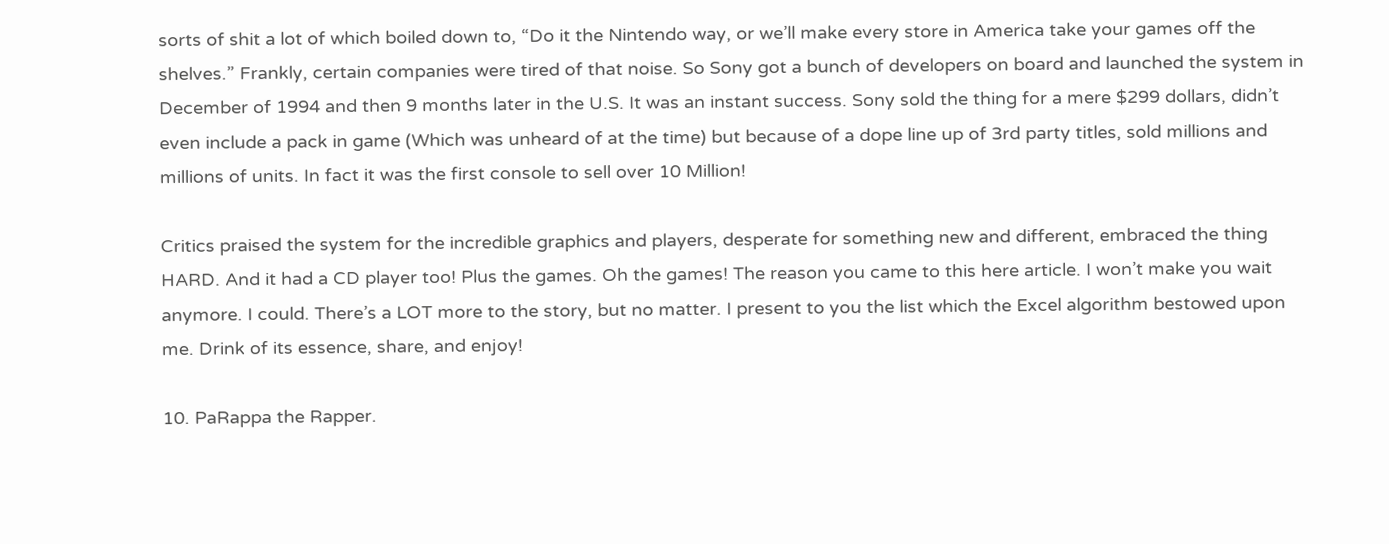sorts of shit a lot of which boiled down to, “Do it the Nintendo way, or we’ll make every store in America take your games off the shelves.” Frankly, certain companies were tired of that noise. So Sony got a bunch of developers on board and launched the system in December of 1994 and then 9 months later in the U.S. It was an instant success. Sony sold the thing for a mere $299 dollars, didn’t even include a pack in game (Which was unheard of at the time) but because of a dope line up of 3rd party titles, sold millions and millions of units. In fact it was the first console to sell over 10 Million!

Critics praised the system for the incredible graphics and players, desperate for something new and different, embraced the thing HARD. And it had a CD player too! Plus the games. Oh the games! The reason you came to this here article. I won’t make you wait anymore. I could. There’s a LOT more to the story, but no matter. I present to you the list which the Excel algorithm bestowed upon me. Drink of its essence, share, and enjoy!

10. PaRappa the Rapper.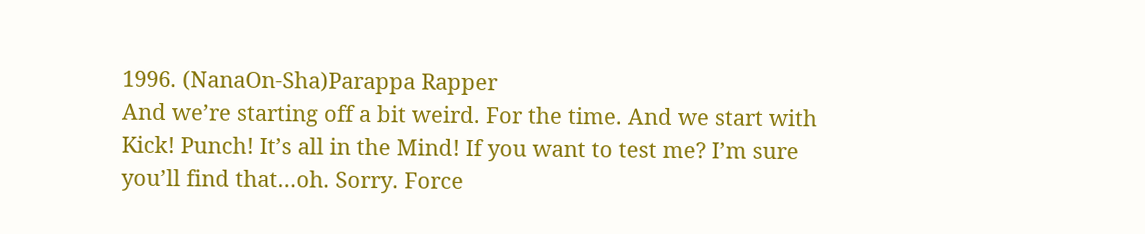1996. (NanaOn-Sha)Parappa Rapper
And we’re starting off a bit weird. For the time. And we start with Kick! Punch! It’s all in the Mind! If you want to test me? I’m sure you’ll find that…oh. Sorry. Force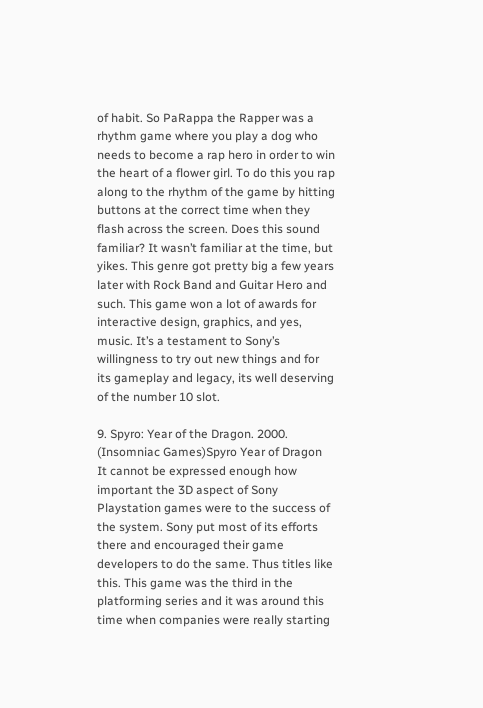of habit. So PaRappa the Rapper was a rhythm game where you play a dog who needs to become a rap hero in order to win the heart of a flower girl. To do this you rap along to the rhythm of the game by hitting buttons at the correct time when they flash across the screen. Does this sound familiar? It wasn’t familiar at the time, but yikes. This genre got pretty big a few years later with Rock Band and Guitar Hero and such. This game won a lot of awards for interactive design, graphics, and yes, music. It’s a testament to Sony’s willingness to try out new things and for its gameplay and legacy, its well deserving of the number 10 slot.

9. Spyro: Year of the Dragon. 2000. (Insomniac Games)Spyro Year of Dragon
It cannot be expressed enough how important the 3D aspect of Sony Playstation games were to the success of the system. Sony put most of its efforts there and encouraged their game developers to do the same. Thus titles like this. This game was the third in the platforming series and it was around this time when companies were really starting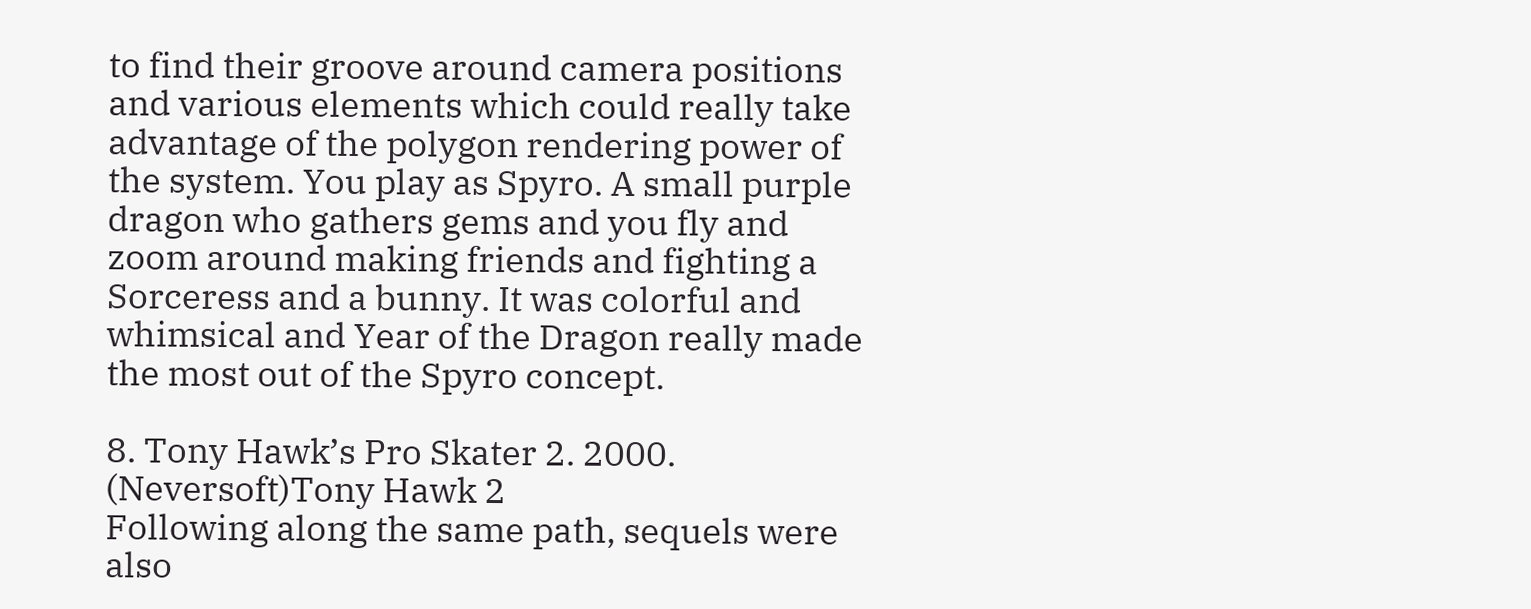to find their groove around camera positions and various elements which could really take advantage of the polygon rendering power of the system. You play as Spyro. A small purple dragon who gathers gems and you fly and zoom around making friends and fighting a Sorceress and a bunny. It was colorful and whimsical and Year of the Dragon really made the most out of the Spyro concept.

8. Tony Hawk’s Pro Skater 2. 2000. (Neversoft)Tony Hawk 2
Following along the same path, sequels were also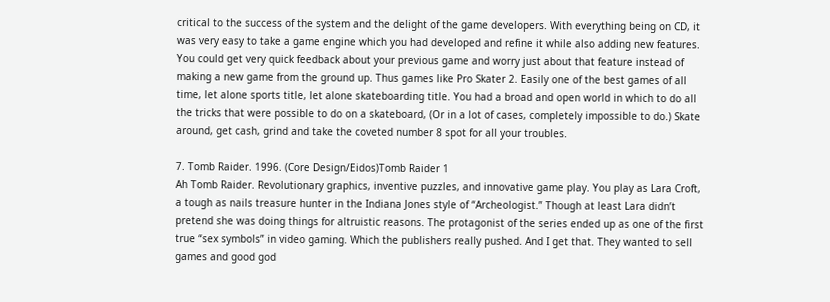critical to the success of the system and the delight of the game developers. With everything being on CD, it was very easy to take a game engine which you had developed and refine it while also adding new features. You could get very quick feedback about your previous game and worry just about that feature instead of making a new game from the ground up. Thus games like Pro Skater 2. Easily one of the best games of all time, let alone sports title, let alone skateboarding title. You had a broad and open world in which to do all the tricks that were possible to do on a skateboard, (Or in a lot of cases, completely impossible to do.) Skate around, get cash, grind and take the coveted number 8 spot for all your troubles.

7. Tomb Raider. 1996. (Core Design/Eidos)Tomb Raider 1
Ah Tomb Raider. Revolutionary graphics, inventive puzzles, and innovative game play. You play as Lara Croft, a tough as nails treasure hunter in the Indiana Jones style of “Archeologist.” Though at least Lara didn’t pretend she was doing things for altruistic reasons. The protagonist of the series ended up as one of the first true “sex symbols” in video gaming. Which the publishers really pushed. And I get that. They wanted to sell games and good god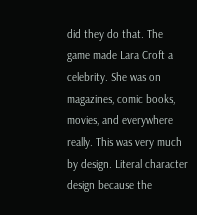did they do that. The game made Lara Croft a celebrity. She was on magazines, comic books, movies, and everywhere really. This was very much by design. Literal character design because the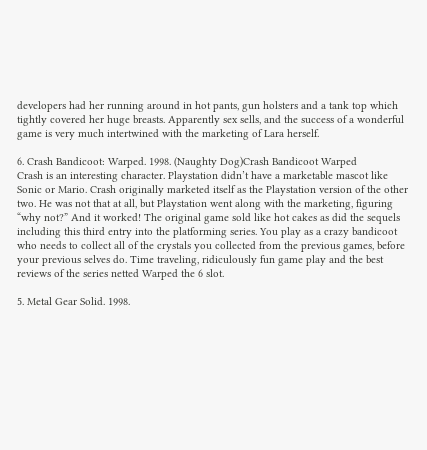developers had her running around in hot pants, gun holsters and a tank top which tightly covered her huge breasts. Apparently sex sells, and the success of a wonderful game is very much intertwined with the marketing of Lara herself.

6. Crash Bandicoot: Warped. 1998. (Naughty Dog)Crash Bandicoot Warped
Crash is an interesting character. Playstation didn’t have a marketable mascot like Sonic or Mario. Crash originally marketed itself as the Playstation version of the other two. He was not that at all, but Playstation went along with the marketing, figuring “why not?” And it worked! The original game sold like hot cakes as did the sequels including this third entry into the platforming series. You play as a crazy bandicoot who needs to collect all of the crystals you collected from the previous games, before your previous selves do. Time traveling, ridiculously fun game play and the best reviews of the series netted Warped the 6 slot.

5. Metal Gear Solid. 1998.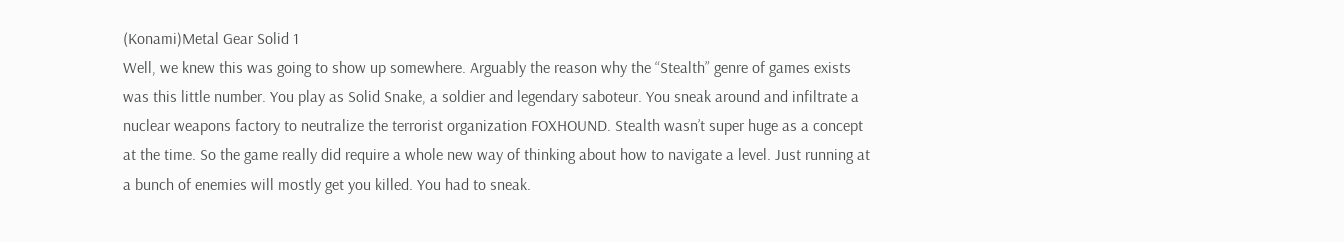(Konami)Metal Gear Solid 1
Well, we knew this was going to show up somewhere. Arguably the reason why the “Stealth” genre of games exists was this little number. You play as Solid Snake, a soldier and legendary saboteur. You sneak around and infiltrate a nuclear weapons factory to neutralize the terrorist organization FOXHOUND. Stealth wasn’t super huge as a concept at the time. So the game really did require a whole new way of thinking about how to navigate a level. Just running at a bunch of enemies will mostly get you killed. You had to sneak.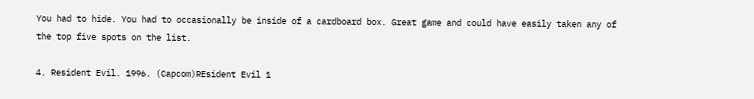You had to hide. You had to occasionally be inside of a cardboard box. Great game and could have easily taken any of the top five spots on the list.

4. Resident Evil. 1996. (Capcom)REsident Evil 1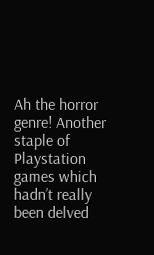Ah the horror genre! Another staple of Playstation games which hadn’t really been delved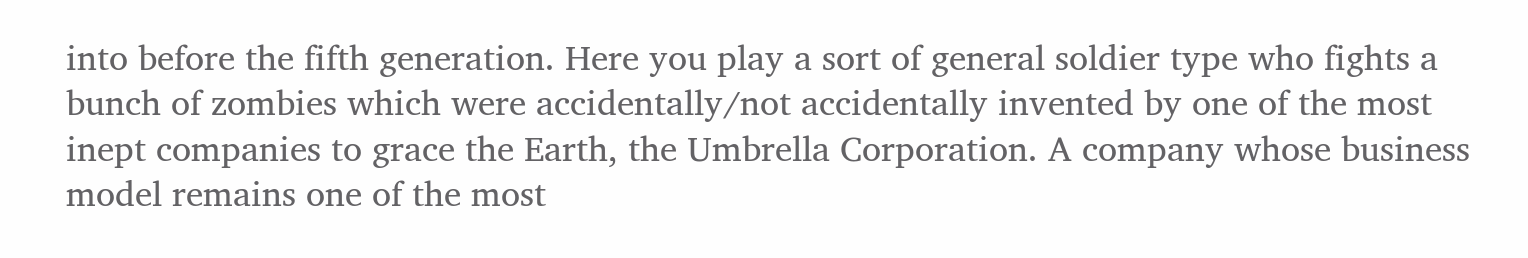into before the fifth generation. Here you play a sort of general soldier type who fights a bunch of zombies which were accidentally/not accidentally invented by one of the most inept companies to grace the Earth, the Umbrella Corporation. A company whose business model remains one of the most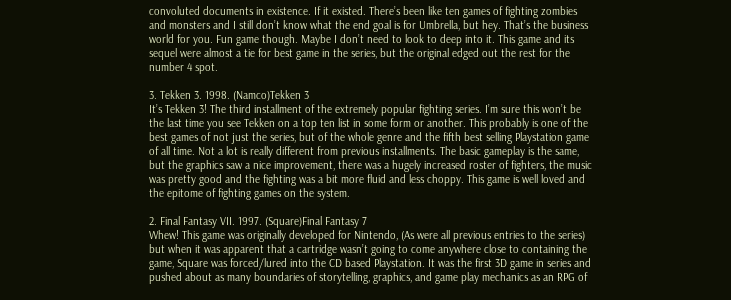convoluted documents in existence. If it existed. There’s been like ten games of fighting zombies and monsters and I still don’t know what the end goal is for Umbrella, but hey. That’s the business world for you. Fun game though. Maybe I don’t need to look to deep into it. This game and its sequel were almost a tie for best game in the series, but the original edged out the rest for the number 4 spot.

3. Tekken 3. 1998. (Namco)Tekken 3
It’s Tekken 3! The third installment of the extremely popular fighting series. I’m sure this won’t be the last time you see Tekken on a top ten list in some form or another. This probably is one of the best games of not just the series, but of the whole genre and the fifth best selling Playstation game of all time. Not a lot is really different from previous installments. The basic gameplay is the same, but the graphics saw a nice improvement, there was a hugely increased roster of fighters, the music was pretty good and the fighting was a bit more fluid and less choppy. This game is well loved and the epitome of fighting games on the system.

2. Final Fantasy VII. 1997. (Square)Final Fantasy 7
Whew! This game was originally developed for Nintendo, (As were all previous entries to the series) but when it was apparent that a cartridge wasn’t going to come anywhere close to containing the game, Square was forced/lured into the CD based Playstation. It was the first 3D game in series and pushed about as many boundaries of storytelling, graphics, and game play mechanics as an RPG of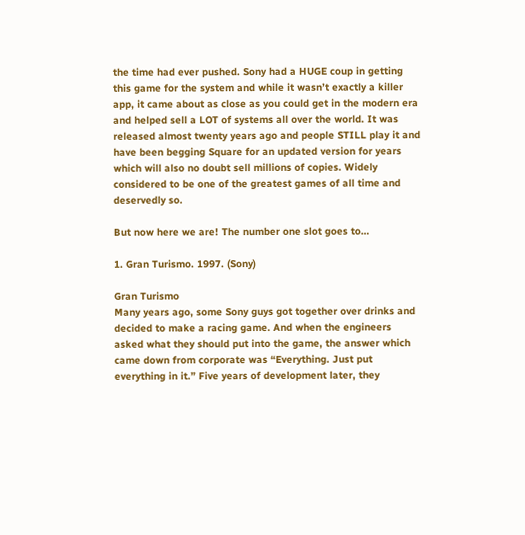the time had ever pushed. Sony had a HUGE coup in getting this game for the system and while it wasn’t exactly a killer app, it came about as close as you could get in the modern era and helped sell a LOT of systems all over the world. It was released almost twenty years ago and people STILL play it and have been begging Square for an updated version for years which will also no doubt sell millions of copies. Widely considered to be one of the greatest games of all time and deservedly so.

But now here we are! The number one slot goes to…

1. Gran Turismo. 1997. (Sony)

Gran Turismo
Many years ago, some Sony guys got together over drinks and decided to make a racing game. And when the engineers asked what they should put into the game, the answer which came down from corporate was “Everything. Just put everything in it.” Five years of development later, they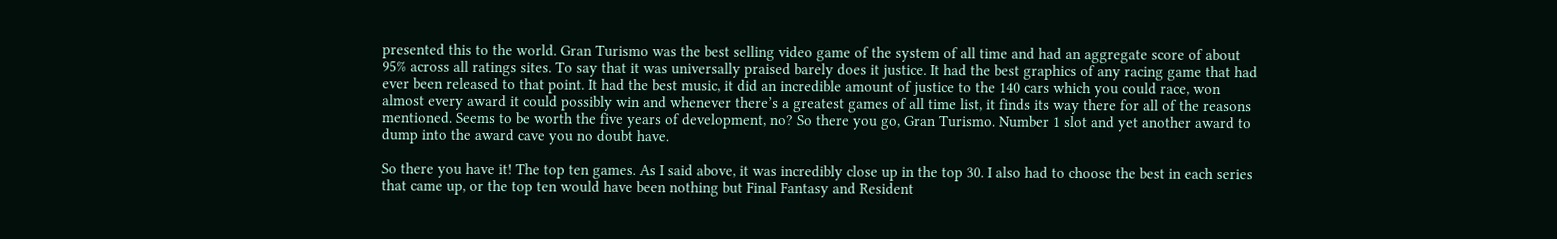presented this to the world. Gran Turismo was the best selling video game of the system of all time and had an aggregate score of about 95% across all ratings sites. To say that it was universally praised barely does it justice. It had the best graphics of any racing game that had ever been released to that point. It had the best music, it did an incredible amount of justice to the 140 cars which you could race, won almost every award it could possibly win and whenever there’s a greatest games of all time list, it finds its way there for all of the reasons mentioned. Seems to be worth the five years of development, no? So there you go, Gran Turismo. Number 1 slot and yet another award to dump into the award cave you no doubt have.

So there you have it! The top ten games. As I said above, it was incredibly close up in the top 30. I also had to choose the best in each series that came up, or the top ten would have been nothing but Final Fantasy and Resident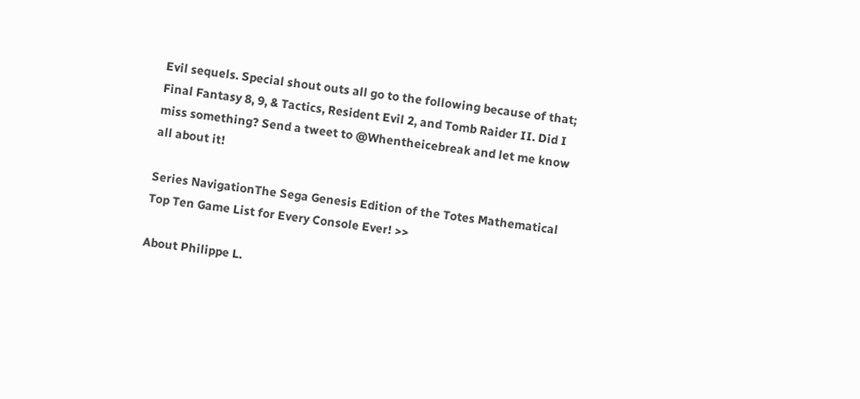Evil sequels. Special shout outs all go to the following because of that; Final Fantasy 8, 9, & Tactics, Resident Evil 2, and Tomb Raider II. Did I miss something? Send a tweet to @Whentheicebreak and let me know all about it!

Series NavigationThe Sega Genesis Edition of the Totes Mathematical Top Ten Game List for Every Console Ever! >>

About Philippe L.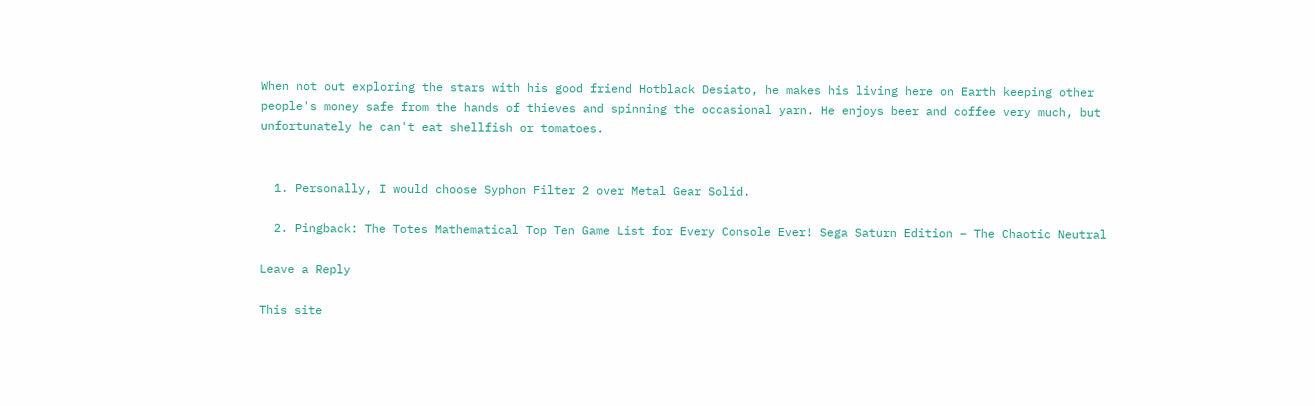When not out exploring the stars with his good friend Hotblack Desiato, he makes his living here on Earth keeping other people's money safe from the hands of thieves and spinning the occasional yarn. He enjoys beer and coffee very much, but unfortunately he can't eat shellfish or tomatoes.


  1. Personally, I would choose Syphon Filter 2 over Metal Gear Solid.

  2. Pingback: The Totes Mathematical Top Ten Game List for Every Console Ever! Sega Saturn Edition – The Chaotic Neutral

Leave a Reply

This site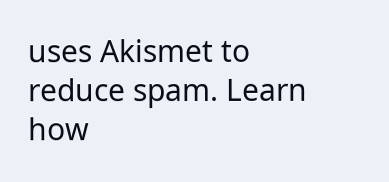uses Akismet to reduce spam. Learn how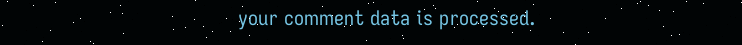your comment data is processed.